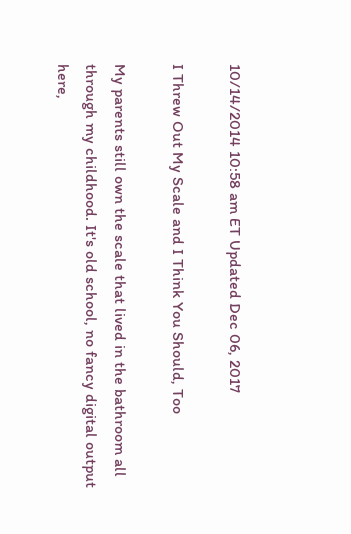10/14/2014 10:58 am ET Updated Dec 06, 2017

I Threw Out My Scale and I Think You Should, Too

My parents still own the scale that lived in the bathroom all through my childhood. It's old school, no fancy digital output here,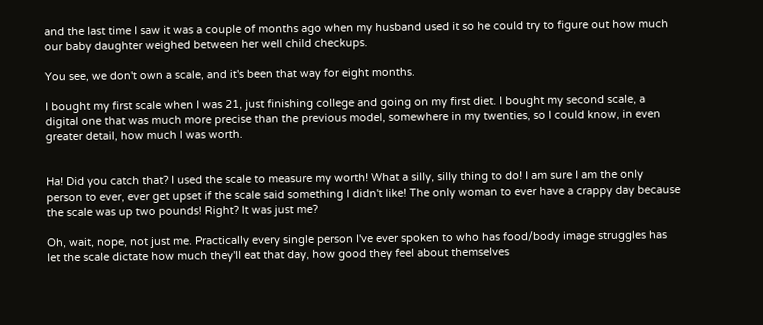and the last time I saw it was a couple of months ago when my husband used it so he could try to figure out how much our baby daughter weighed between her well child checkups.

You see, we don't own a scale, and it's been that way for eight months.

I bought my first scale when I was 21, just finishing college and going on my first diet. I bought my second scale, a digital one that was much more precise than the previous model, somewhere in my twenties, so I could know, in even greater detail, how much I was worth.


Ha! Did you catch that? I used the scale to measure my worth! What a silly, silly thing to do! I am sure I am the only person to ever, ever get upset if the scale said something I didn't like! The only woman to ever have a crappy day because the scale was up two pounds! Right? It was just me?

Oh, wait, nope, not just me. Practically every single person I've ever spoken to who has food/body image struggles has let the scale dictate how much they'll eat that day, how good they feel about themselves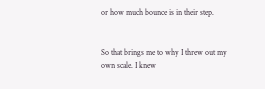or how much bounce is in their step.


So that brings me to why I threw out my own scale. I knew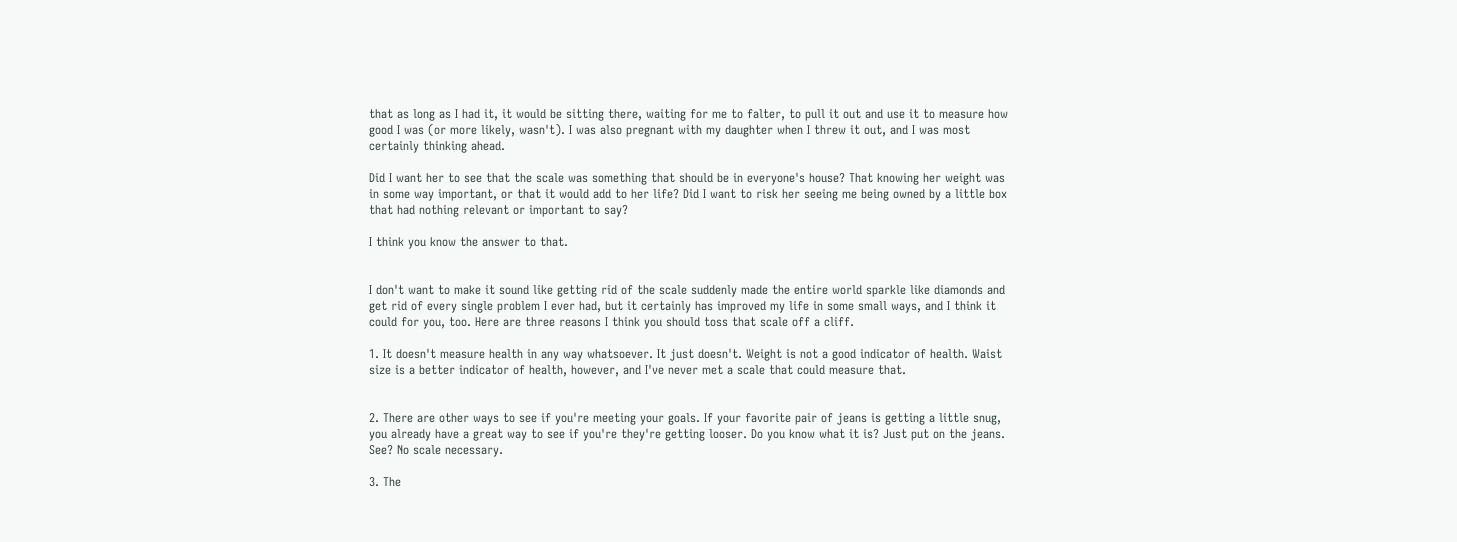that as long as I had it, it would be sitting there, waiting for me to falter, to pull it out and use it to measure how good I was (or more likely, wasn't). I was also pregnant with my daughter when I threw it out, and I was most certainly thinking ahead.

Did I want her to see that the scale was something that should be in everyone's house? That knowing her weight was in some way important, or that it would add to her life? Did I want to risk her seeing me being owned by a little box that had nothing relevant or important to say?

I think you know the answer to that.


I don't want to make it sound like getting rid of the scale suddenly made the entire world sparkle like diamonds and get rid of every single problem I ever had, but it certainly has improved my life in some small ways, and I think it could for you, too. Here are three reasons I think you should toss that scale off a cliff.

1. It doesn't measure health in any way whatsoever. It just doesn't. Weight is not a good indicator of health. Waist size is a better indicator of health, however, and I've never met a scale that could measure that.


2. There are other ways to see if you're meeting your goals. If your favorite pair of jeans is getting a little snug, you already have a great way to see if you're they're getting looser. Do you know what it is? Just put on the jeans. See? No scale necessary.

3. The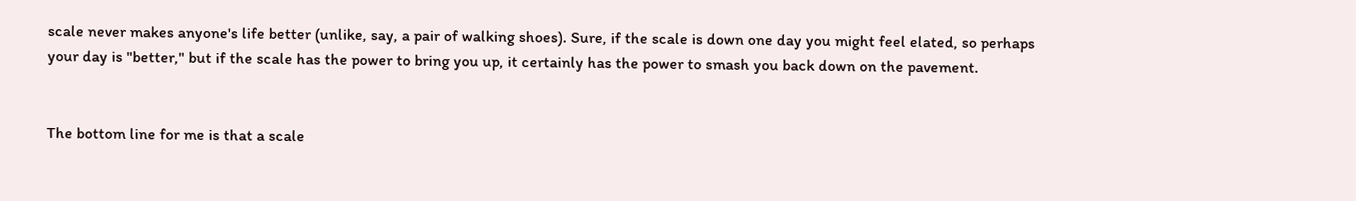scale never makes anyone's life better (unlike, say, a pair of walking shoes). Sure, if the scale is down one day you might feel elated, so perhaps your day is "better," but if the scale has the power to bring you up, it certainly has the power to smash you back down on the pavement.


The bottom line for me is that a scale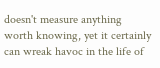doesn't measure anything worth knowing, yet it certainly can wreak havoc in the life of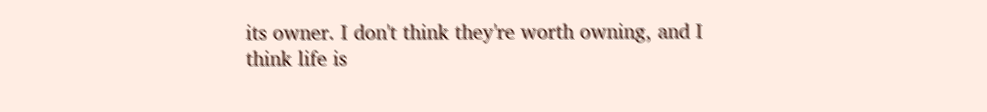its owner. I don't think they're worth owning, and I think life is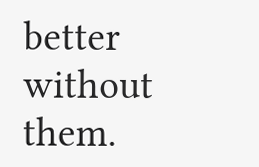better without them.